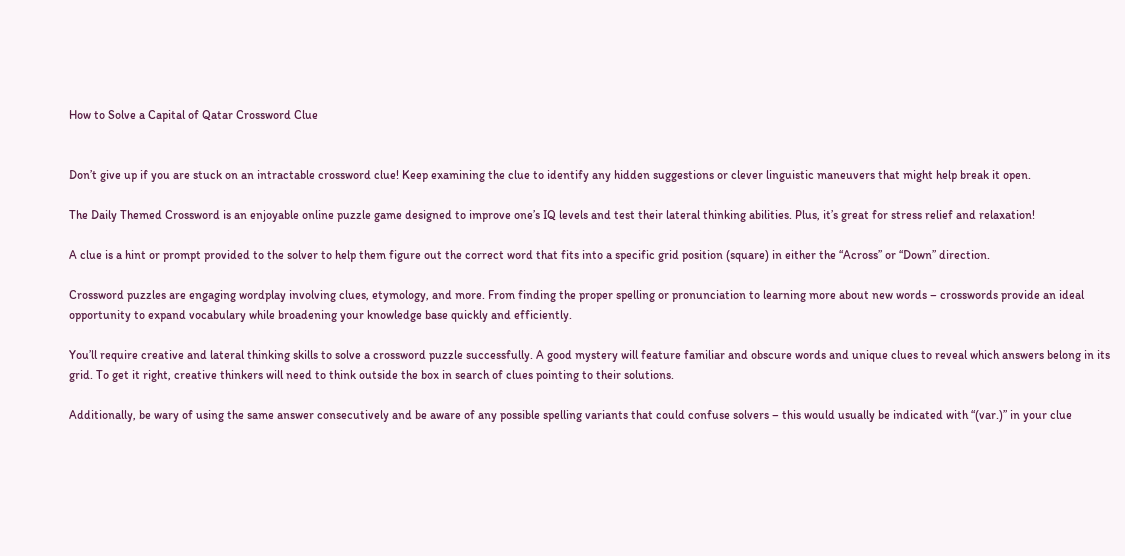How to Solve a Capital of Qatar Crossword Clue


Don’t give up if you are stuck on an intractable crossword clue! Keep examining the clue to identify any hidden suggestions or clever linguistic maneuvers that might help break it open.

The Daily Themed Crossword is an enjoyable online puzzle game designed to improve one’s IQ levels and test their lateral thinking abilities. Plus, it’s great for stress relief and relaxation!

A clue is a hint or prompt provided to the solver to help them figure out the correct word that fits into a specific grid position (square) in either the “Across” or “Down” direction.

Crossword puzzles are engaging wordplay involving clues, etymology, and more. From finding the proper spelling or pronunciation to learning more about new words – crosswords provide an ideal opportunity to expand vocabulary while broadening your knowledge base quickly and efficiently.

You’ll require creative and lateral thinking skills to solve a crossword puzzle successfully. A good mystery will feature familiar and obscure words and unique clues to reveal which answers belong in its grid. To get it right, creative thinkers will need to think outside the box in search of clues pointing to their solutions.

Additionally, be wary of using the same answer consecutively and be aware of any possible spelling variants that could confuse solvers – this would usually be indicated with “(var.)” in your clue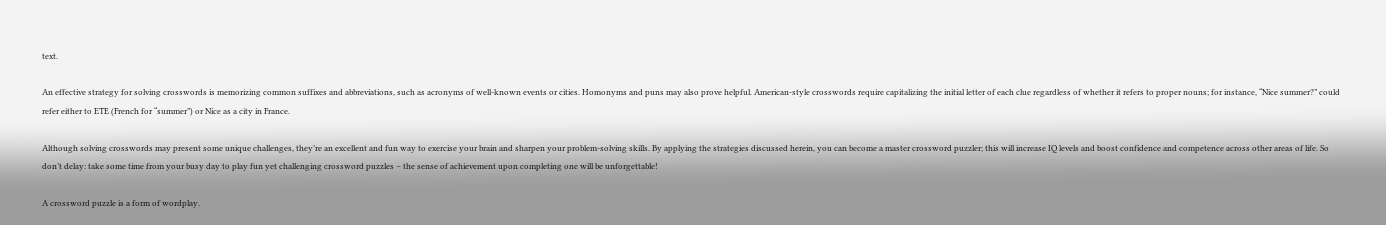text.

An effective strategy for solving crosswords is memorizing common suffixes and abbreviations, such as acronyms of well-known events or cities. Homonyms and puns may also prove helpful. American-style crosswords require capitalizing the initial letter of each clue regardless of whether it refers to proper nouns; for instance, “Nice summer?” could refer either to ETE (French for “summer”) or Nice as a city in France.

Although solving crosswords may present some unique challenges, they’re an excellent and fun way to exercise your brain and sharpen your problem-solving skills. By applying the strategies discussed herein, you can become a master crossword puzzler; this will increase IQ levels and boost confidence and competence across other areas of life. So don’t delay: take some time from your busy day to play fun yet challenging crossword puzzles – the sense of achievement upon completing one will be unforgettable!

A crossword puzzle is a form of wordplay.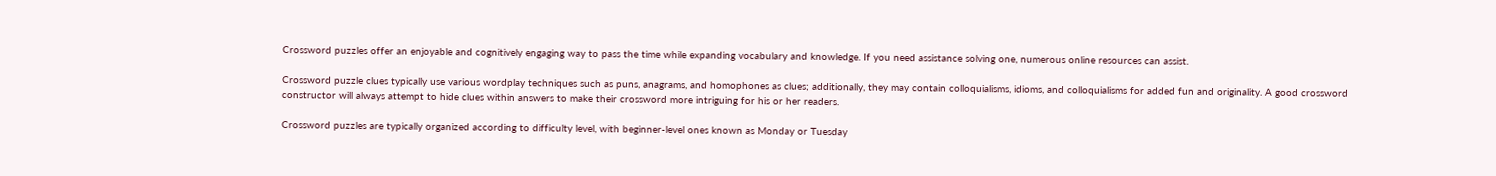Crossword puzzles offer an enjoyable and cognitively engaging way to pass the time while expanding vocabulary and knowledge. If you need assistance solving one, numerous online resources can assist.

Crossword puzzle clues typically use various wordplay techniques such as puns, anagrams, and homophones as clues; additionally, they may contain colloquialisms, idioms, and colloquialisms for added fun and originality. A good crossword constructor will always attempt to hide clues within answers to make their crossword more intriguing for his or her readers.

Crossword puzzles are typically organized according to difficulty level, with beginner-level ones known as Monday or Tuesday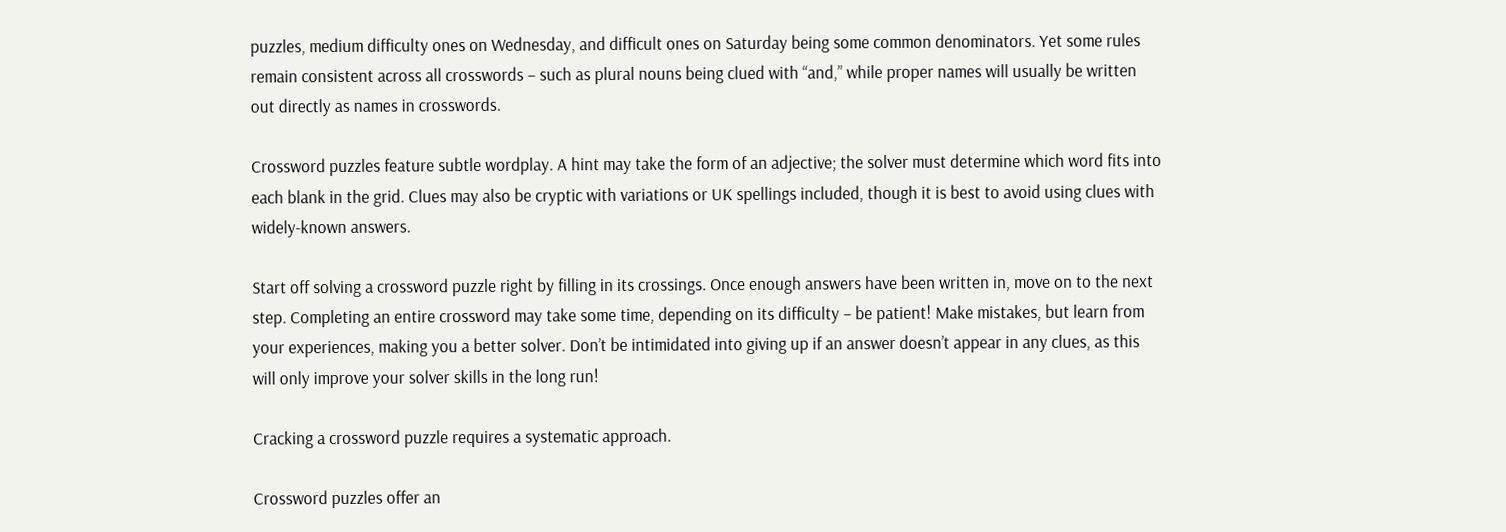puzzles, medium difficulty ones on Wednesday, and difficult ones on Saturday being some common denominators. Yet some rules remain consistent across all crosswords – such as plural nouns being clued with “and,” while proper names will usually be written out directly as names in crosswords.

Crossword puzzles feature subtle wordplay. A hint may take the form of an adjective; the solver must determine which word fits into each blank in the grid. Clues may also be cryptic with variations or UK spellings included, though it is best to avoid using clues with widely-known answers.

Start off solving a crossword puzzle right by filling in its crossings. Once enough answers have been written in, move on to the next step. Completing an entire crossword may take some time, depending on its difficulty – be patient! Make mistakes, but learn from your experiences, making you a better solver. Don’t be intimidated into giving up if an answer doesn’t appear in any clues, as this will only improve your solver skills in the long run!

Cracking a crossword puzzle requires a systematic approach.

Crossword puzzles offer an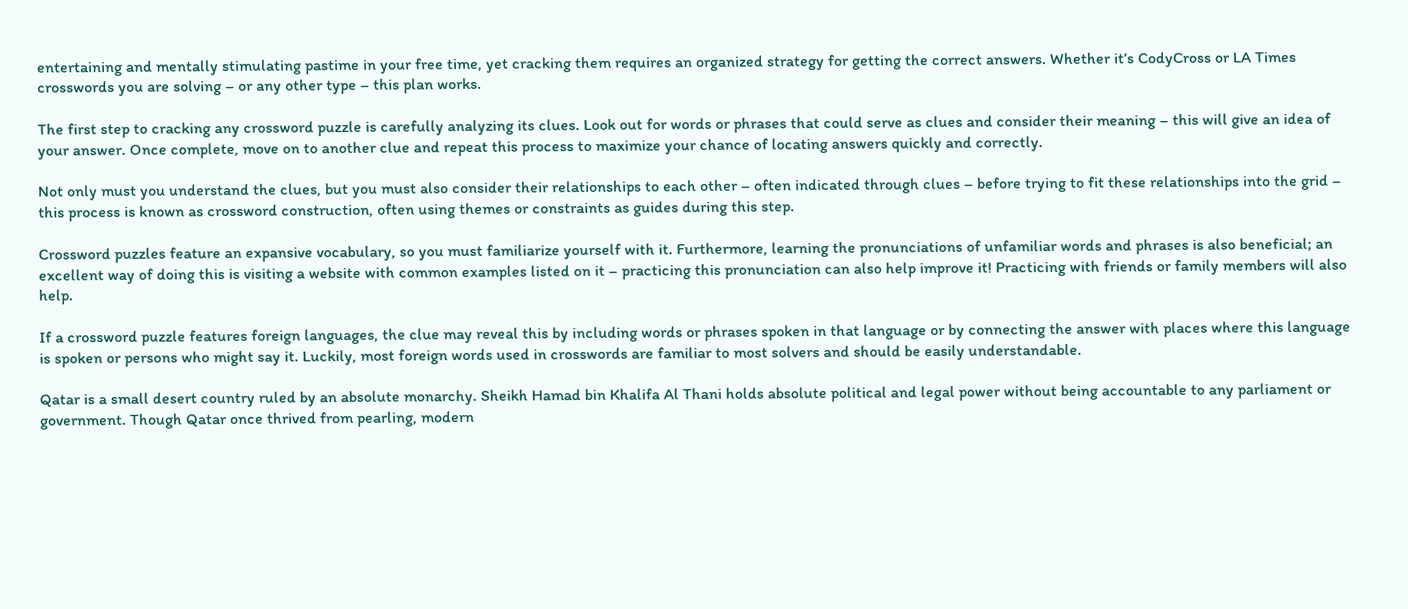entertaining and mentally stimulating pastime in your free time, yet cracking them requires an organized strategy for getting the correct answers. Whether it’s CodyCross or LA Times crosswords you are solving – or any other type – this plan works.

The first step to cracking any crossword puzzle is carefully analyzing its clues. Look out for words or phrases that could serve as clues and consider their meaning – this will give an idea of your answer. Once complete, move on to another clue and repeat this process to maximize your chance of locating answers quickly and correctly.

Not only must you understand the clues, but you must also consider their relationships to each other – often indicated through clues – before trying to fit these relationships into the grid – this process is known as crossword construction, often using themes or constraints as guides during this step.

Crossword puzzles feature an expansive vocabulary, so you must familiarize yourself with it. Furthermore, learning the pronunciations of unfamiliar words and phrases is also beneficial; an excellent way of doing this is visiting a website with common examples listed on it – practicing this pronunciation can also help improve it! Practicing with friends or family members will also help.

If a crossword puzzle features foreign languages, the clue may reveal this by including words or phrases spoken in that language or by connecting the answer with places where this language is spoken or persons who might say it. Luckily, most foreign words used in crosswords are familiar to most solvers and should be easily understandable.

Qatar is a small desert country ruled by an absolute monarchy. Sheikh Hamad bin Khalifa Al Thani holds absolute political and legal power without being accountable to any parliament or government. Though Qatar once thrived from pearling, modern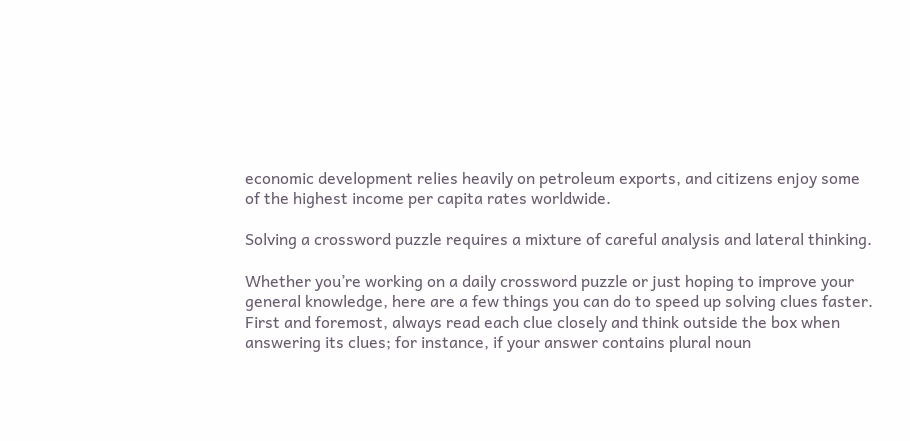economic development relies heavily on petroleum exports, and citizens enjoy some of the highest income per capita rates worldwide.

Solving a crossword puzzle requires a mixture of careful analysis and lateral thinking.

Whether you’re working on a daily crossword puzzle or just hoping to improve your general knowledge, here are a few things you can do to speed up solving clues faster. First and foremost, always read each clue closely and think outside the box when answering its clues; for instance, if your answer contains plural noun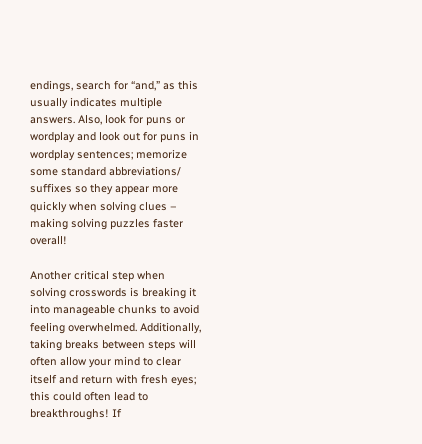endings, search for “and,” as this usually indicates multiple answers. Also, look for puns or wordplay and look out for puns in wordplay sentences; memorize some standard abbreviations/ suffixes so they appear more quickly when solving clues – making solving puzzles faster overall!

Another critical step when solving crosswords is breaking it into manageable chunks to avoid feeling overwhelmed. Additionally, taking breaks between steps will often allow your mind to clear itself and return with fresh eyes; this could often lead to breakthroughs! If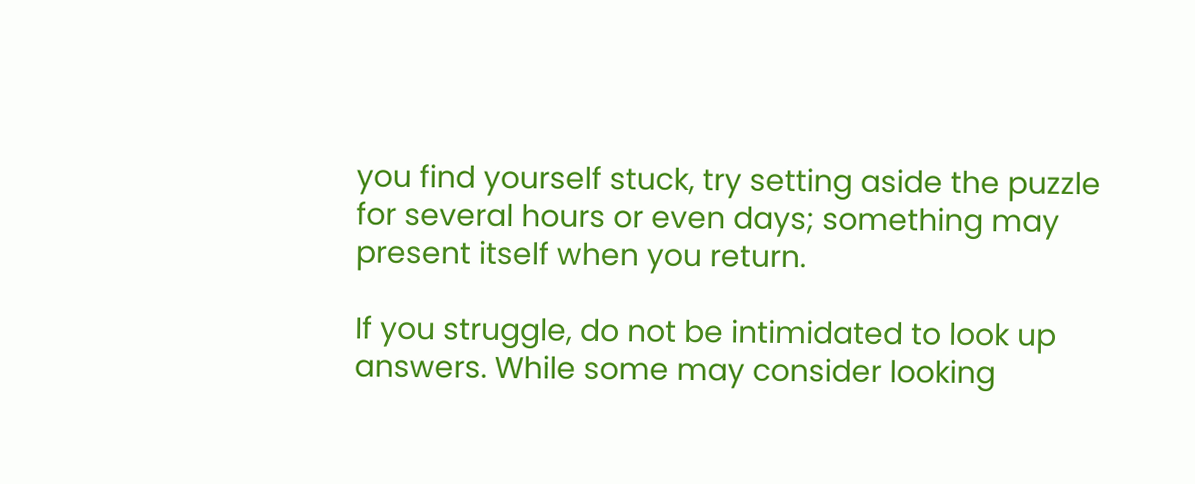you find yourself stuck, try setting aside the puzzle for several hours or even days; something may present itself when you return.

If you struggle, do not be intimidated to look up answers. While some may consider looking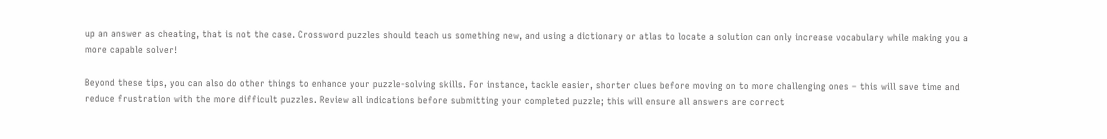up an answer as cheating, that is not the case. Crossword puzzles should teach us something new, and using a dictionary or atlas to locate a solution can only increase vocabulary while making you a more capable solver!

Beyond these tips, you can also do other things to enhance your puzzle-solving skills. For instance, tackle easier, shorter clues before moving on to more challenging ones – this will save time and reduce frustration with the more difficult puzzles. Review all indications before submitting your completed puzzle; this will ensure all answers are correct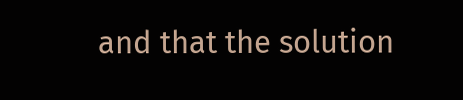and that the solution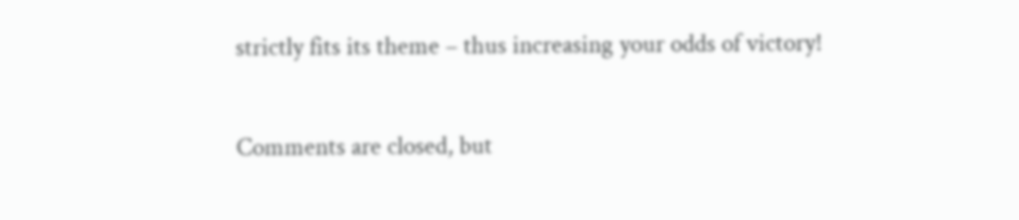strictly fits its theme – thus increasing your odds of victory!

Comments are closed, but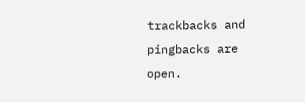trackbacks and pingbacks are open.